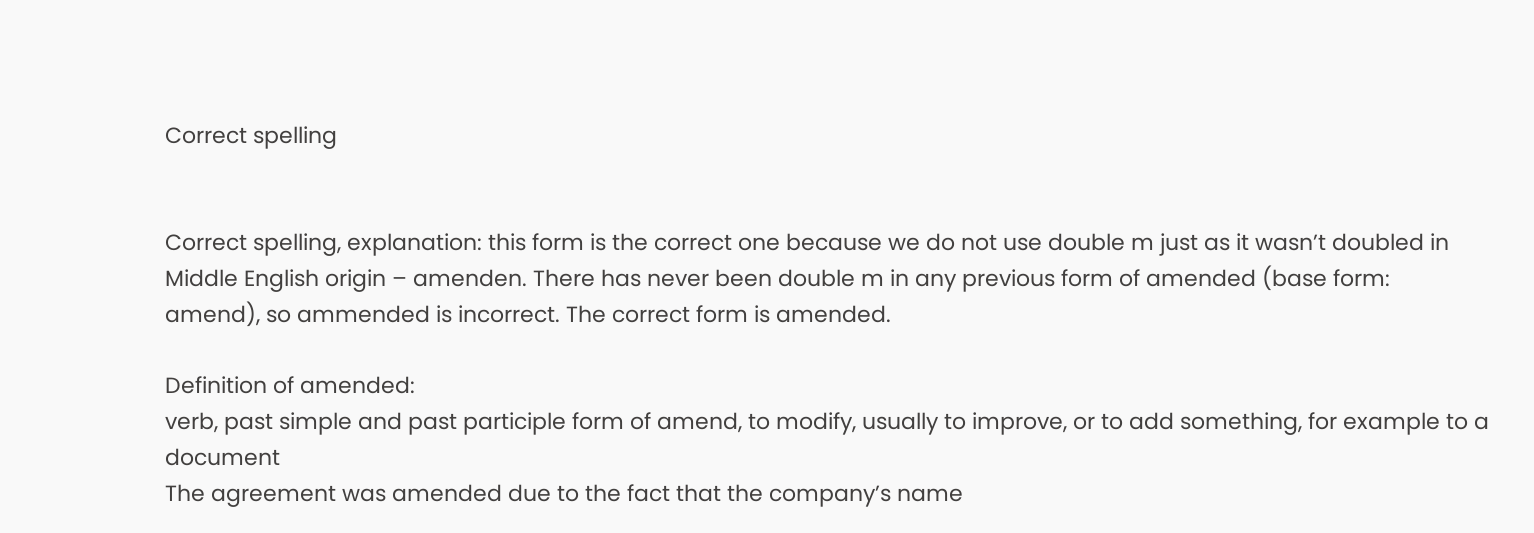Correct spelling


Correct spelling, explanation: this form is the correct one because we do not use double m just as it wasn’t doubled in Middle English origin – amenden. There has never been double m in any previous form of amended (base form: amend), so ammended is incorrect. The correct form is amended.

Definition of amended:
verb, past simple and past participle form of amend, to modify, usually to improve, or to add something, for example to a document
The agreement was amended due to the fact that the company’s name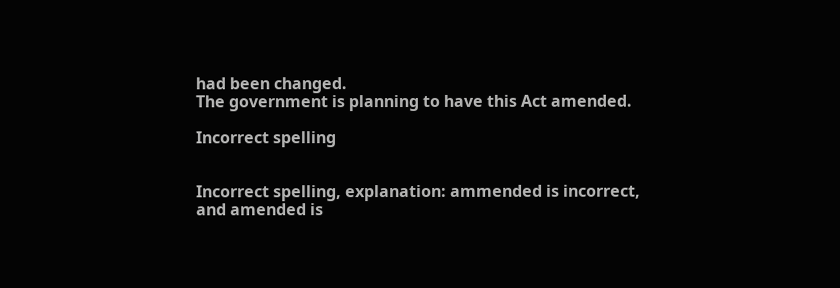had been changed.
The government is planning to have this Act amended.

Incorrect spelling


Incorrect spelling, explanation: ammended is incorrect, and amended is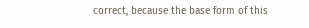correct, because the base form of this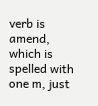verb is amend, which is spelled with one m, just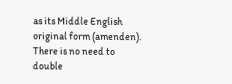as its Middle English original form (amenden). There is no need to double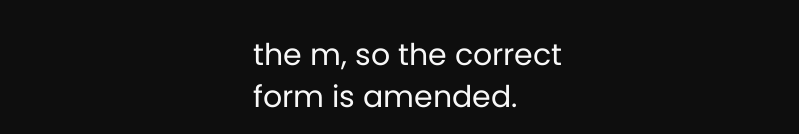the m, so the correct form is amended.